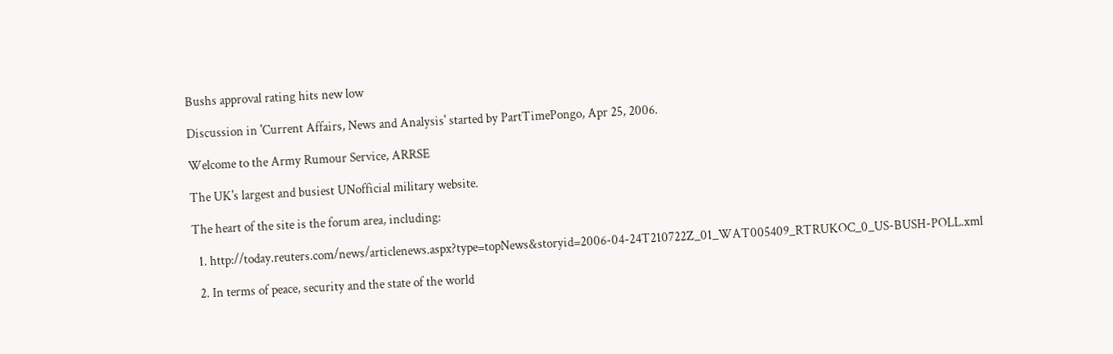Bushs approval rating hits new low

Discussion in 'Current Affairs, News and Analysis' started by PartTimePongo, Apr 25, 2006.

Welcome to the Army Rumour Service, ARRSE

The UK's largest and busiest UNofficial military website.

The heart of the site is the forum area, including:

  1. http://today.reuters.com/news/articlenews.aspx?type=topNews&storyid=2006-04-24T210722Z_01_WAT005409_RTRUKOC_0_US-BUSH-POLL.xml

  2. In terms of peace, security and the state of the world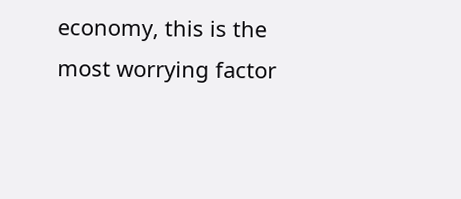economy, this is the most worrying factor